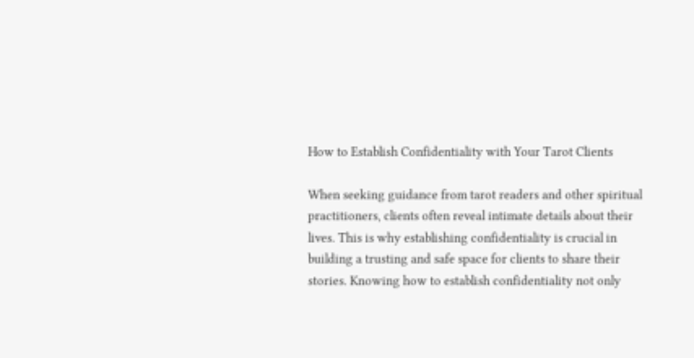How to Establish Confidentiality with Your Tarot Clients

When seeking guidance from tarot readers and other spiritual practitioners, clients often reveal intimate details about their lives. This is why establishing confidentiality is crucial in building a trusting and safe space for clients to share their stories. Knowing how to establish confidentiality not only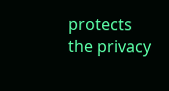protects the privacy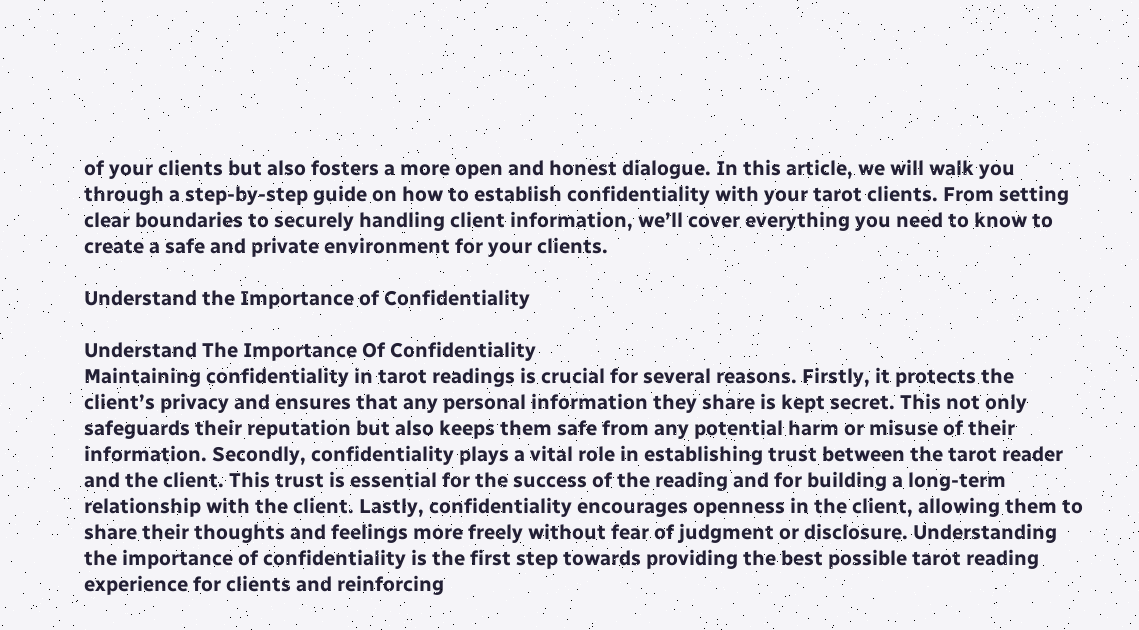of your clients but also fosters a more open and honest dialogue. In this article, we will walk you through a step-by-step guide on how to establish confidentiality with your tarot clients. From setting clear boundaries to securely handling client information, we’ll cover everything you need to know to create a safe and private environment for your clients.

Understand the Importance of Confidentiality

Understand The Importance Of Confidentiality
Maintaining confidentiality in tarot readings is crucial for several reasons. Firstly, it protects the client’s privacy and ensures that any personal information they share is kept secret. This not only safeguards their reputation but also keeps them safe from any potential harm or misuse of their information. Secondly, confidentiality plays a vital role in establishing trust between the tarot reader and the client. This trust is essential for the success of the reading and for building a long-term relationship with the client. Lastly, confidentiality encourages openness in the client, allowing them to share their thoughts and feelings more freely without fear of judgment or disclosure. Understanding the importance of confidentiality is the first step towards providing the best possible tarot reading experience for clients and reinforcing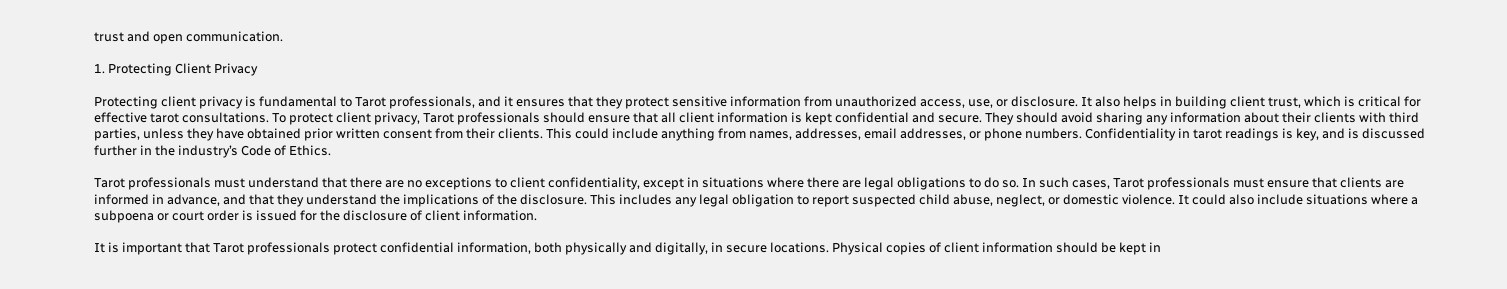trust and open communication.

1. Protecting Client Privacy

Protecting client privacy is fundamental to Tarot professionals, and it ensures that they protect sensitive information from unauthorized access, use, or disclosure. It also helps in building client trust, which is critical for effective tarot consultations. To protect client privacy, Tarot professionals should ensure that all client information is kept confidential and secure. They should avoid sharing any information about their clients with third parties, unless they have obtained prior written consent from their clients. This could include anything from names, addresses, email addresses, or phone numbers. Confidentiality in tarot readings is key, and is discussed further in the industry’s Code of Ethics.

Tarot professionals must understand that there are no exceptions to client confidentiality, except in situations where there are legal obligations to do so. In such cases, Tarot professionals must ensure that clients are informed in advance, and that they understand the implications of the disclosure. This includes any legal obligation to report suspected child abuse, neglect, or domestic violence. It could also include situations where a subpoena or court order is issued for the disclosure of client information.

It is important that Tarot professionals protect confidential information, both physically and digitally, in secure locations. Physical copies of client information should be kept in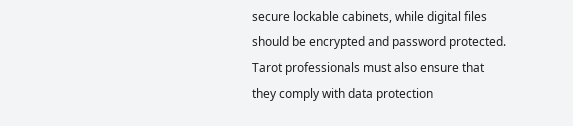secure lockable cabinets, while digital files should be encrypted and password protected. Tarot professionals must also ensure that they comply with data protection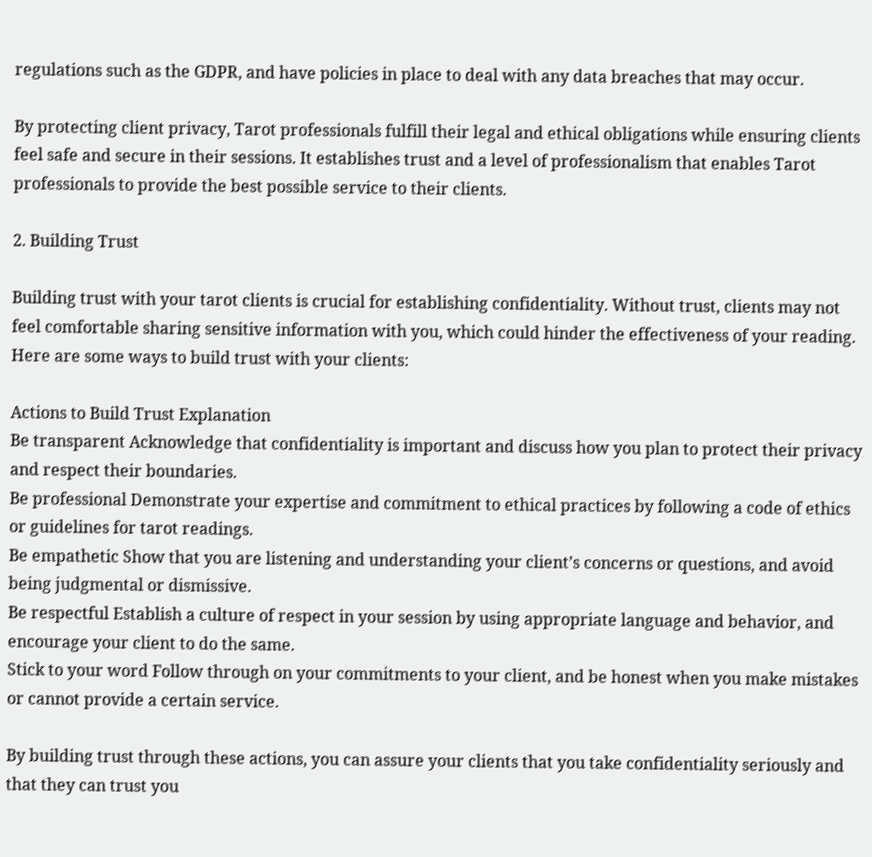regulations such as the GDPR, and have policies in place to deal with any data breaches that may occur.

By protecting client privacy, Tarot professionals fulfill their legal and ethical obligations while ensuring clients feel safe and secure in their sessions. It establishes trust and a level of professionalism that enables Tarot professionals to provide the best possible service to their clients.

2. Building Trust

Building trust with your tarot clients is crucial for establishing confidentiality. Without trust, clients may not feel comfortable sharing sensitive information with you, which could hinder the effectiveness of your reading. Here are some ways to build trust with your clients:

Actions to Build Trust Explanation
Be transparent Acknowledge that confidentiality is important and discuss how you plan to protect their privacy and respect their boundaries.
Be professional Demonstrate your expertise and commitment to ethical practices by following a code of ethics or guidelines for tarot readings.
Be empathetic Show that you are listening and understanding your client’s concerns or questions, and avoid being judgmental or dismissive.
Be respectful Establish a culture of respect in your session by using appropriate language and behavior, and encourage your client to do the same.
Stick to your word Follow through on your commitments to your client, and be honest when you make mistakes or cannot provide a certain service.

By building trust through these actions, you can assure your clients that you take confidentiality seriously and that they can trust you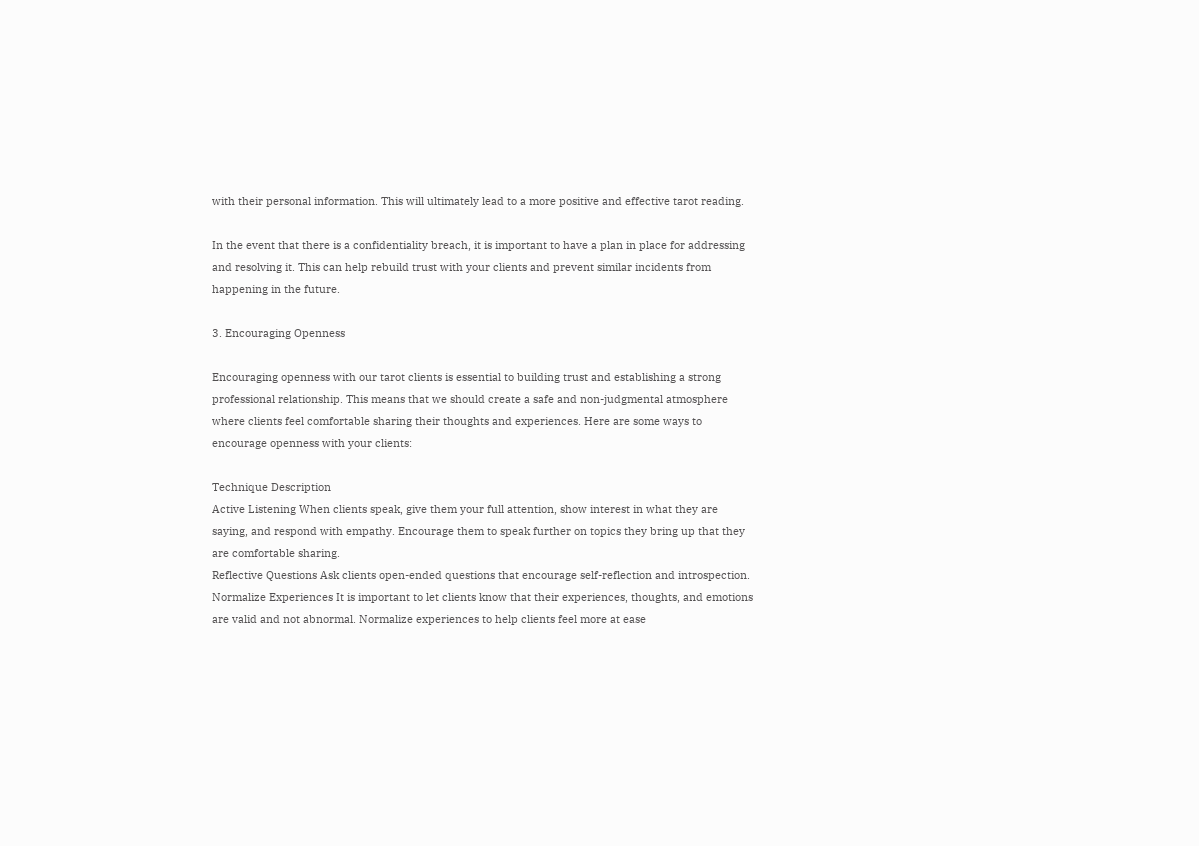with their personal information. This will ultimately lead to a more positive and effective tarot reading.

In the event that there is a confidentiality breach, it is important to have a plan in place for addressing and resolving it. This can help rebuild trust with your clients and prevent similar incidents from happening in the future.

3. Encouraging Openness

Encouraging openness with our tarot clients is essential to building trust and establishing a strong professional relationship. This means that we should create a safe and non-judgmental atmosphere where clients feel comfortable sharing their thoughts and experiences. Here are some ways to encourage openness with your clients:

Technique Description
Active Listening When clients speak, give them your full attention, show interest in what they are saying, and respond with empathy. Encourage them to speak further on topics they bring up that they are comfortable sharing.
Reflective Questions Ask clients open-ended questions that encourage self-reflection and introspection.
Normalize Experiences It is important to let clients know that their experiences, thoughts, and emotions are valid and not abnormal. Normalize experiences to help clients feel more at ease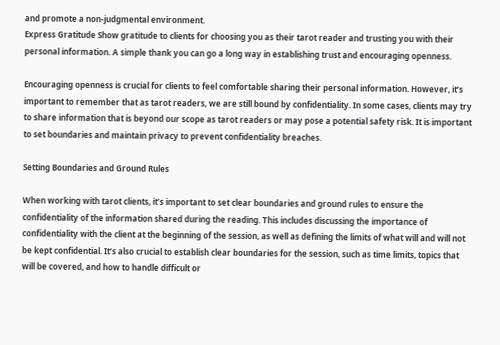and promote a non-judgmental environment.
Express Gratitude Show gratitude to clients for choosing you as their tarot reader and trusting you with their personal information. A simple thank you can go a long way in establishing trust and encouraging openness.

Encouraging openness is crucial for clients to feel comfortable sharing their personal information. However, it’s important to remember that as tarot readers, we are still bound by confidentiality. In some cases, clients may try to share information that is beyond our scope as tarot readers or may pose a potential safety risk. It is important to set boundaries and maintain privacy to prevent confidentiality breaches.

Setting Boundaries and Ground Rules

When working with tarot clients, it’s important to set clear boundaries and ground rules to ensure the confidentiality of the information shared during the reading. This includes discussing the importance of confidentiality with the client at the beginning of the session, as well as defining the limits of what will and will not be kept confidential. It’s also crucial to establish clear boundaries for the session, such as time limits, topics that will be covered, and how to handle difficult or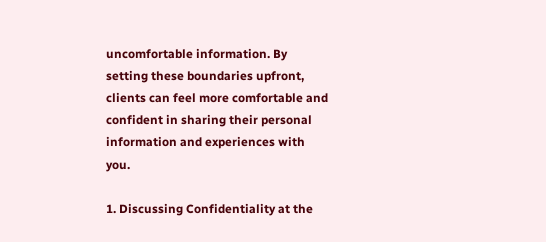uncomfortable information. By setting these boundaries upfront, clients can feel more comfortable and confident in sharing their personal information and experiences with you.

1. Discussing Confidentiality at the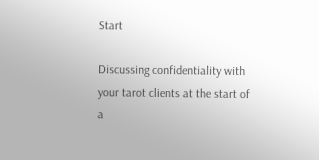Start

Discussing confidentiality with your tarot clients at the start of a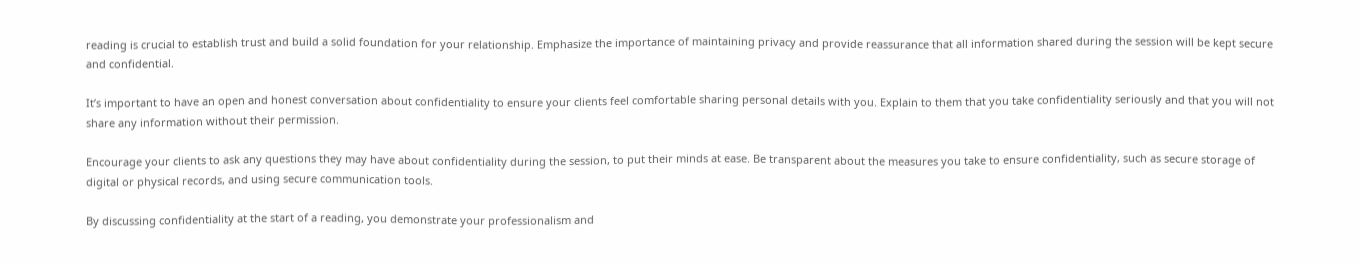reading is crucial to establish trust and build a solid foundation for your relationship. Emphasize the importance of maintaining privacy and provide reassurance that all information shared during the session will be kept secure and confidential.

It’s important to have an open and honest conversation about confidentiality to ensure your clients feel comfortable sharing personal details with you. Explain to them that you take confidentiality seriously and that you will not share any information without their permission.

Encourage your clients to ask any questions they may have about confidentiality during the session, to put their minds at ease. Be transparent about the measures you take to ensure confidentiality, such as secure storage of digital or physical records, and using secure communication tools.

By discussing confidentiality at the start of a reading, you demonstrate your professionalism and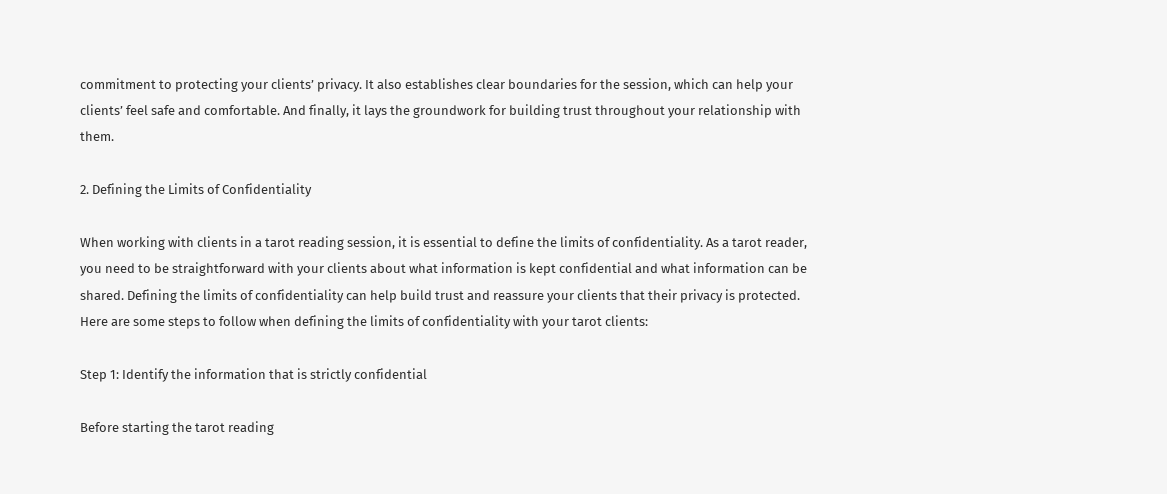commitment to protecting your clients’ privacy. It also establishes clear boundaries for the session, which can help your clients’ feel safe and comfortable. And finally, it lays the groundwork for building trust throughout your relationship with them.

2. Defining the Limits of Confidentiality

When working with clients in a tarot reading session, it is essential to define the limits of confidentiality. As a tarot reader, you need to be straightforward with your clients about what information is kept confidential and what information can be shared. Defining the limits of confidentiality can help build trust and reassure your clients that their privacy is protected. Here are some steps to follow when defining the limits of confidentiality with your tarot clients:

Step 1: Identify the information that is strictly confidential

Before starting the tarot reading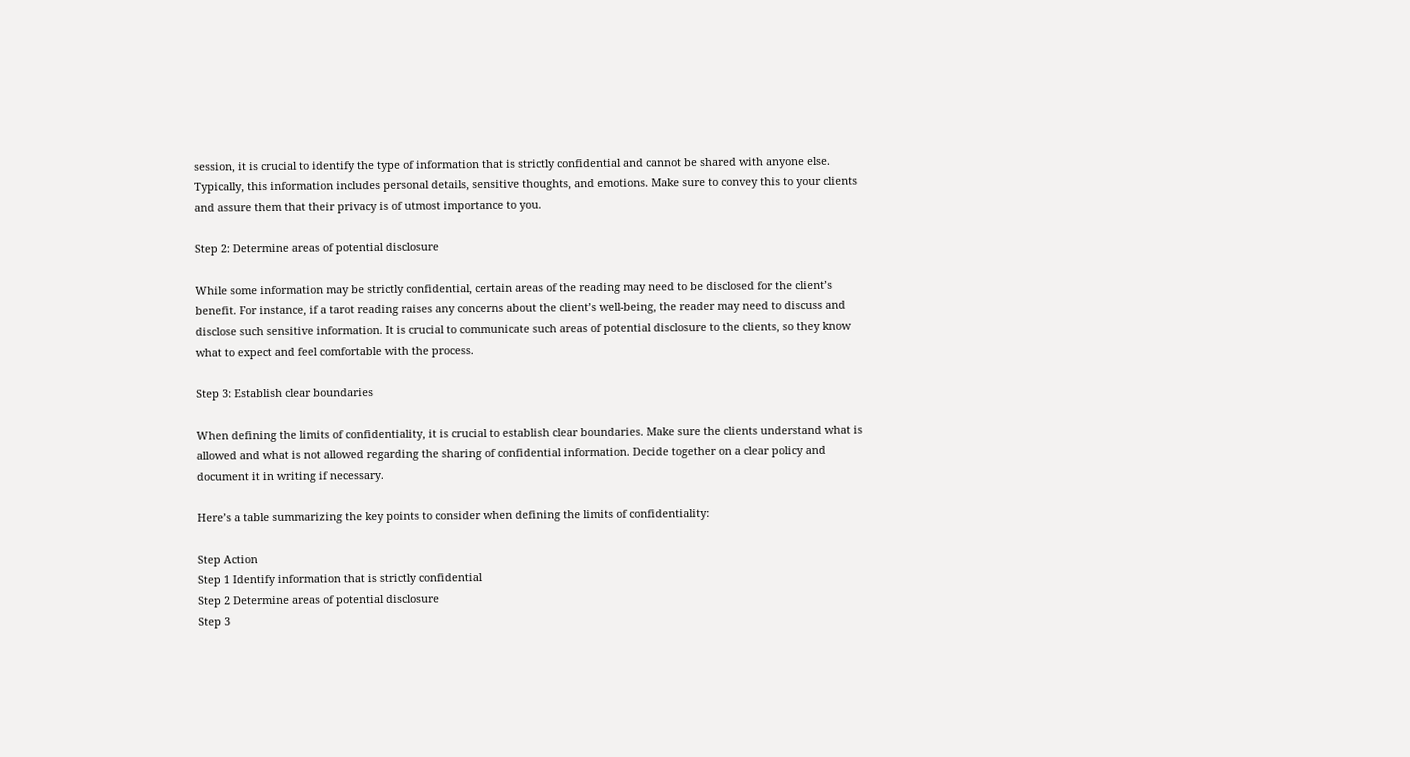session, it is crucial to identify the type of information that is strictly confidential and cannot be shared with anyone else. Typically, this information includes personal details, sensitive thoughts, and emotions. Make sure to convey this to your clients and assure them that their privacy is of utmost importance to you.

Step 2: Determine areas of potential disclosure

While some information may be strictly confidential, certain areas of the reading may need to be disclosed for the client’s benefit. For instance, if a tarot reading raises any concerns about the client’s well-being, the reader may need to discuss and disclose such sensitive information. It is crucial to communicate such areas of potential disclosure to the clients, so they know what to expect and feel comfortable with the process.

Step 3: Establish clear boundaries

When defining the limits of confidentiality, it is crucial to establish clear boundaries. Make sure the clients understand what is allowed and what is not allowed regarding the sharing of confidential information. Decide together on a clear policy and document it in writing if necessary.

Here’s a table summarizing the key points to consider when defining the limits of confidentiality:

Step Action
Step 1 Identify information that is strictly confidential
Step 2 Determine areas of potential disclosure
Step 3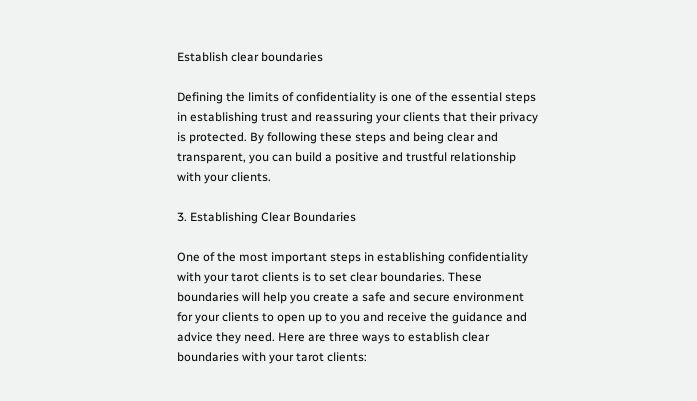Establish clear boundaries

Defining the limits of confidentiality is one of the essential steps in establishing trust and reassuring your clients that their privacy is protected. By following these steps and being clear and transparent, you can build a positive and trustful relationship with your clients.

3. Establishing Clear Boundaries

One of the most important steps in establishing confidentiality with your tarot clients is to set clear boundaries. These boundaries will help you create a safe and secure environment for your clients to open up to you and receive the guidance and advice they need. Here are three ways to establish clear boundaries with your tarot clients: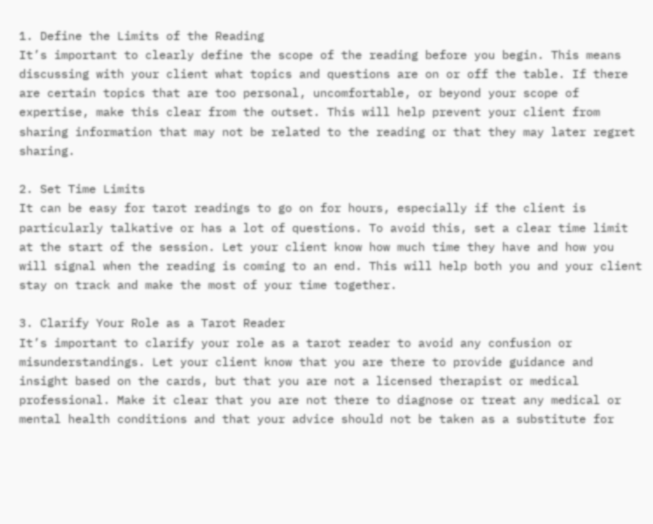1. Define the Limits of the Reading
It’s important to clearly define the scope of the reading before you begin. This means discussing with your client what topics and questions are on or off the table. If there are certain topics that are too personal, uncomfortable, or beyond your scope of expertise, make this clear from the outset. This will help prevent your client from sharing information that may not be related to the reading or that they may later regret sharing.

2. Set Time Limits
It can be easy for tarot readings to go on for hours, especially if the client is particularly talkative or has a lot of questions. To avoid this, set a clear time limit at the start of the session. Let your client know how much time they have and how you will signal when the reading is coming to an end. This will help both you and your client stay on track and make the most of your time together.

3. Clarify Your Role as a Tarot Reader
It’s important to clarify your role as a tarot reader to avoid any confusion or misunderstandings. Let your client know that you are there to provide guidance and insight based on the cards, but that you are not a licensed therapist or medical professional. Make it clear that you are not there to diagnose or treat any medical or mental health conditions and that your advice should not be taken as a substitute for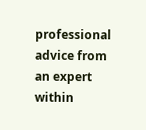professional advice from an expert within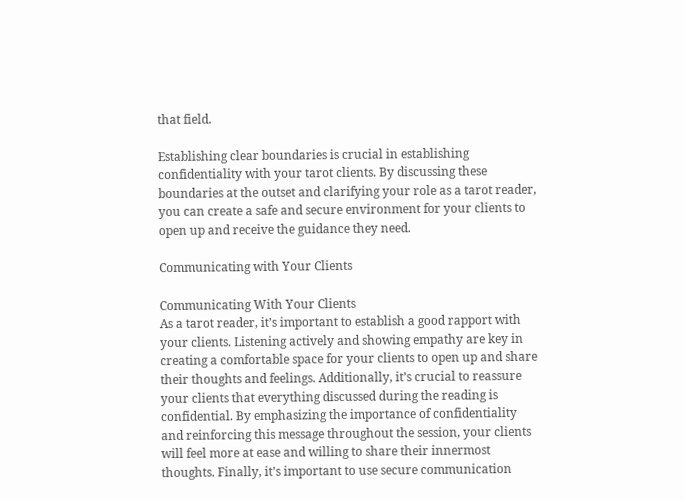that field.

Establishing clear boundaries is crucial in establishing confidentiality with your tarot clients. By discussing these boundaries at the outset and clarifying your role as a tarot reader, you can create a safe and secure environment for your clients to open up and receive the guidance they need.

Communicating with Your Clients

Communicating With Your Clients
As a tarot reader, it’s important to establish a good rapport with your clients. Listening actively and showing empathy are key in creating a comfortable space for your clients to open up and share their thoughts and feelings. Additionally, it’s crucial to reassure your clients that everything discussed during the reading is confidential. By emphasizing the importance of confidentiality and reinforcing this message throughout the session, your clients will feel more at ease and willing to share their innermost thoughts. Finally, it’s important to use secure communication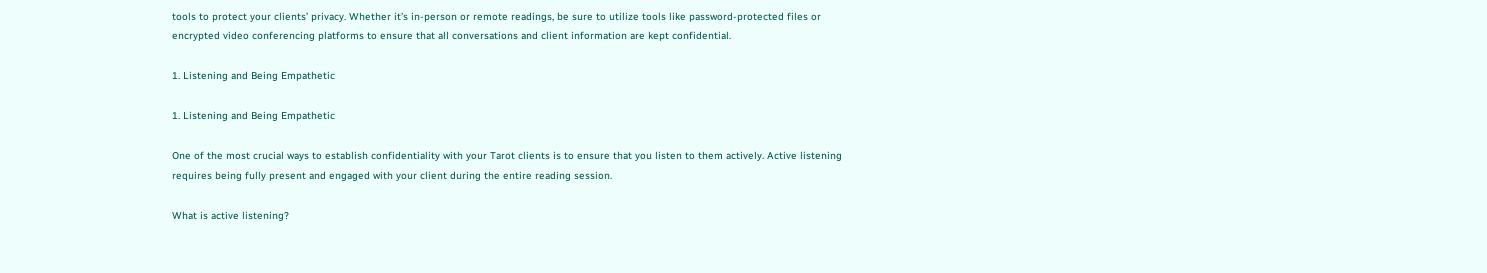tools to protect your clients’ privacy. Whether it’s in-person or remote readings, be sure to utilize tools like password-protected files or encrypted video conferencing platforms to ensure that all conversations and client information are kept confidential.

1. Listening and Being Empathetic

1. Listening and Being Empathetic

One of the most crucial ways to establish confidentiality with your Tarot clients is to ensure that you listen to them actively. Active listening requires being fully present and engaged with your client during the entire reading session.

What is active listening?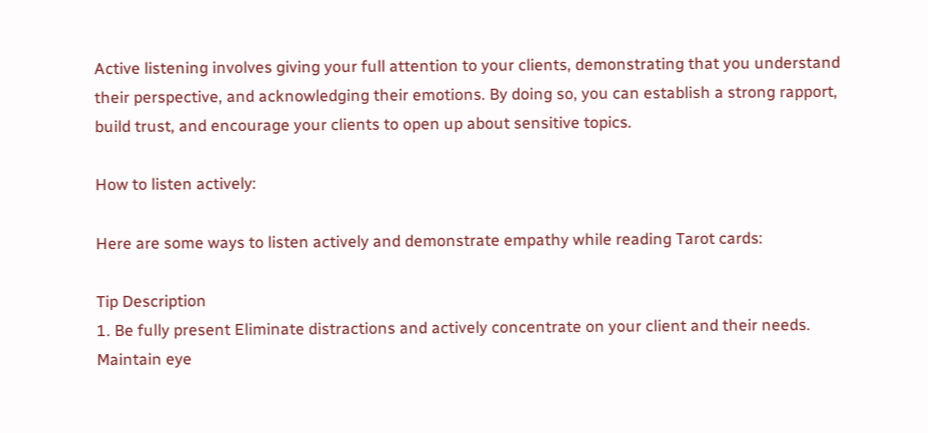Active listening involves giving your full attention to your clients, demonstrating that you understand their perspective, and acknowledging their emotions. By doing so, you can establish a strong rapport, build trust, and encourage your clients to open up about sensitive topics.

How to listen actively:

Here are some ways to listen actively and demonstrate empathy while reading Tarot cards:

Tip Description
1. Be fully present Eliminate distractions and actively concentrate on your client and their needs. Maintain eye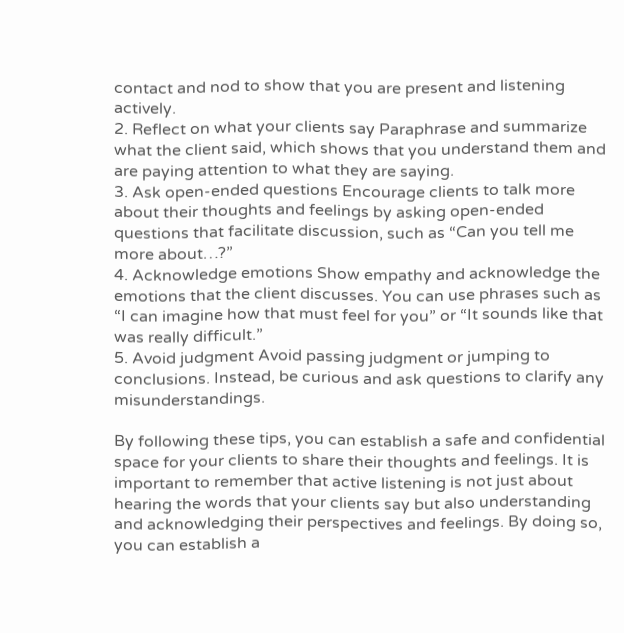contact and nod to show that you are present and listening actively.
2. Reflect on what your clients say Paraphrase and summarize what the client said, which shows that you understand them and are paying attention to what they are saying.
3. Ask open-ended questions Encourage clients to talk more about their thoughts and feelings by asking open-ended questions that facilitate discussion, such as “Can you tell me more about…?”
4. Acknowledge emotions Show empathy and acknowledge the emotions that the client discusses. You can use phrases such as “I can imagine how that must feel for you” or “It sounds like that was really difficult.”
5. Avoid judgment Avoid passing judgment or jumping to conclusions. Instead, be curious and ask questions to clarify any misunderstandings.

By following these tips, you can establish a safe and confidential space for your clients to share their thoughts and feelings. It is important to remember that active listening is not just about hearing the words that your clients say but also understanding and acknowledging their perspectives and feelings. By doing so, you can establish a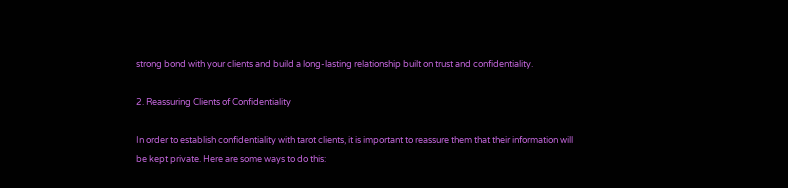strong bond with your clients and build a long-lasting relationship built on trust and confidentiality.

2. Reassuring Clients of Confidentiality

In order to establish confidentiality with tarot clients, it is important to reassure them that their information will be kept private. Here are some ways to do this: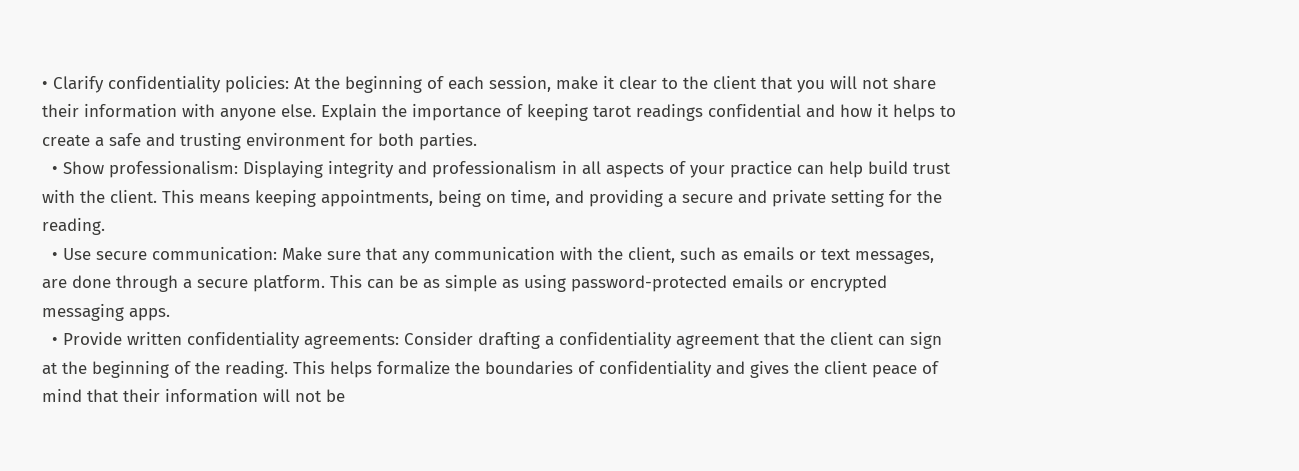• Clarify confidentiality policies: At the beginning of each session, make it clear to the client that you will not share their information with anyone else. Explain the importance of keeping tarot readings confidential and how it helps to create a safe and trusting environment for both parties.
  • Show professionalism: Displaying integrity and professionalism in all aspects of your practice can help build trust with the client. This means keeping appointments, being on time, and providing a secure and private setting for the reading.
  • Use secure communication: Make sure that any communication with the client, such as emails or text messages, are done through a secure platform. This can be as simple as using password-protected emails or encrypted messaging apps.
  • Provide written confidentiality agreements: Consider drafting a confidentiality agreement that the client can sign at the beginning of the reading. This helps formalize the boundaries of confidentiality and gives the client peace of mind that their information will not be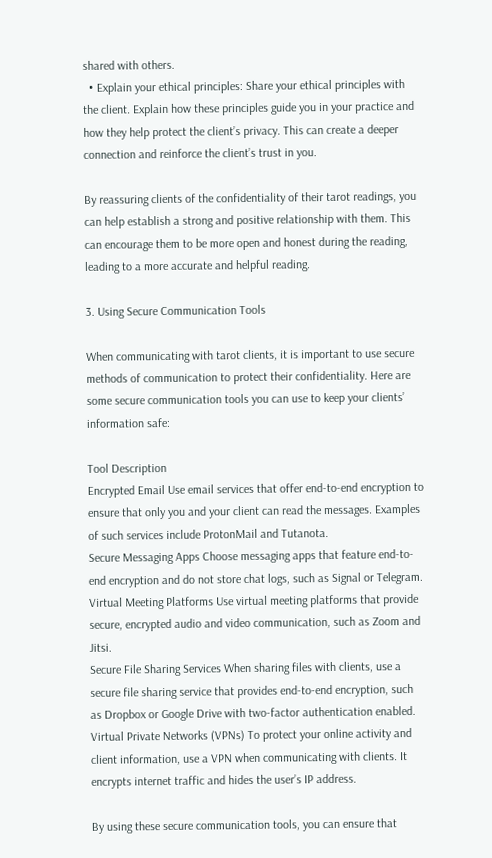shared with others.
  • Explain your ethical principles: Share your ethical principles with the client. Explain how these principles guide you in your practice and how they help protect the client’s privacy. This can create a deeper connection and reinforce the client’s trust in you.

By reassuring clients of the confidentiality of their tarot readings, you can help establish a strong and positive relationship with them. This can encourage them to be more open and honest during the reading, leading to a more accurate and helpful reading.

3. Using Secure Communication Tools

When communicating with tarot clients, it is important to use secure methods of communication to protect their confidentiality. Here are some secure communication tools you can use to keep your clients’ information safe:

Tool Description
Encrypted Email Use email services that offer end-to-end encryption to ensure that only you and your client can read the messages. Examples of such services include ProtonMail and Tutanota.
Secure Messaging Apps Choose messaging apps that feature end-to-end encryption and do not store chat logs, such as Signal or Telegram.
Virtual Meeting Platforms Use virtual meeting platforms that provide secure, encrypted audio and video communication, such as Zoom and Jitsi.
Secure File Sharing Services When sharing files with clients, use a secure file sharing service that provides end-to-end encryption, such as Dropbox or Google Drive with two-factor authentication enabled.
Virtual Private Networks (VPNs) To protect your online activity and client information, use a VPN when communicating with clients. It encrypts internet traffic and hides the user’s IP address.

By using these secure communication tools, you can ensure that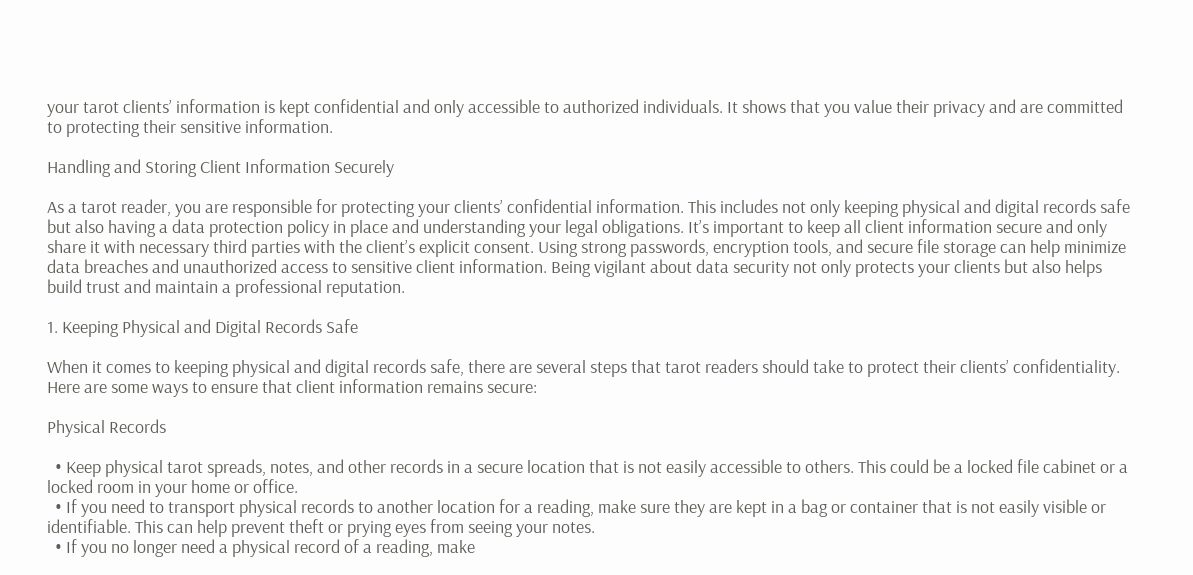your tarot clients’ information is kept confidential and only accessible to authorized individuals. It shows that you value their privacy and are committed to protecting their sensitive information.

Handling and Storing Client Information Securely

As a tarot reader, you are responsible for protecting your clients’ confidential information. This includes not only keeping physical and digital records safe but also having a data protection policy in place and understanding your legal obligations. It’s important to keep all client information secure and only share it with necessary third parties with the client’s explicit consent. Using strong passwords, encryption tools, and secure file storage can help minimize data breaches and unauthorized access to sensitive client information. Being vigilant about data security not only protects your clients but also helps build trust and maintain a professional reputation.

1. Keeping Physical and Digital Records Safe

When it comes to keeping physical and digital records safe, there are several steps that tarot readers should take to protect their clients’ confidentiality. Here are some ways to ensure that client information remains secure:

Physical Records

  • Keep physical tarot spreads, notes, and other records in a secure location that is not easily accessible to others. This could be a locked file cabinet or a locked room in your home or office.
  • If you need to transport physical records to another location for a reading, make sure they are kept in a bag or container that is not easily visible or identifiable. This can help prevent theft or prying eyes from seeing your notes.
  • If you no longer need a physical record of a reading, make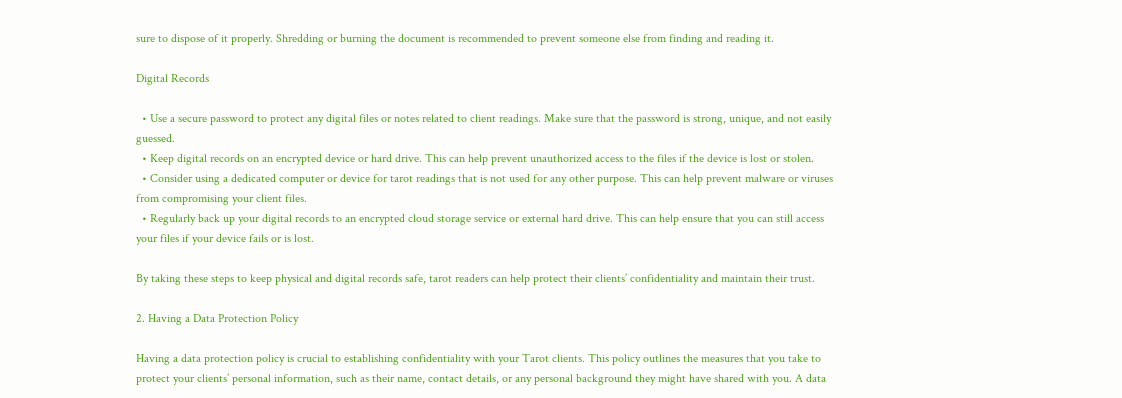sure to dispose of it properly. Shredding or burning the document is recommended to prevent someone else from finding and reading it.

Digital Records

  • Use a secure password to protect any digital files or notes related to client readings. Make sure that the password is strong, unique, and not easily guessed.
  • Keep digital records on an encrypted device or hard drive. This can help prevent unauthorized access to the files if the device is lost or stolen.
  • Consider using a dedicated computer or device for tarot readings that is not used for any other purpose. This can help prevent malware or viruses from compromising your client files.
  • Regularly back up your digital records to an encrypted cloud storage service or external hard drive. This can help ensure that you can still access your files if your device fails or is lost.

By taking these steps to keep physical and digital records safe, tarot readers can help protect their clients’ confidentiality and maintain their trust.

2. Having a Data Protection Policy

Having a data protection policy is crucial to establishing confidentiality with your Tarot clients. This policy outlines the measures that you take to protect your clients’ personal information, such as their name, contact details, or any personal background they might have shared with you. A data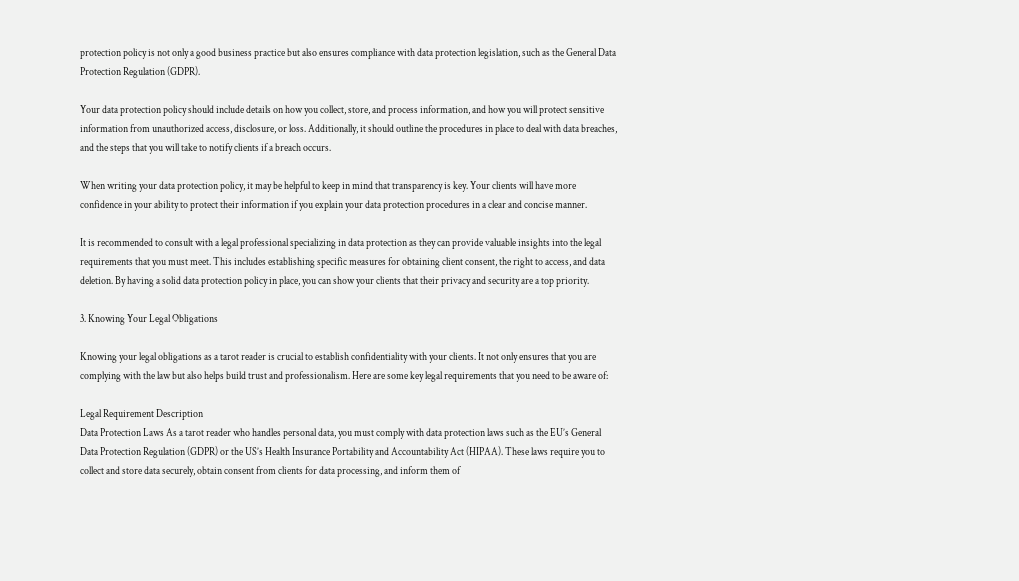protection policy is not only a good business practice but also ensures compliance with data protection legislation, such as the General Data Protection Regulation (GDPR).

Your data protection policy should include details on how you collect, store, and process information, and how you will protect sensitive information from unauthorized access, disclosure, or loss. Additionally, it should outline the procedures in place to deal with data breaches, and the steps that you will take to notify clients if a breach occurs.

When writing your data protection policy, it may be helpful to keep in mind that transparency is key. Your clients will have more confidence in your ability to protect their information if you explain your data protection procedures in a clear and concise manner.

It is recommended to consult with a legal professional specializing in data protection as they can provide valuable insights into the legal requirements that you must meet. This includes establishing specific measures for obtaining client consent, the right to access, and data deletion. By having a solid data protection policy in place, you can show your clients that their privacy and security are a top priority.

3. Knowing Your Legal Obligations

Knowing your legal obligations as a tarot reader is crucial to establish confidentiality with your clients. It not only ensures that you are complying with the law but also helps build trust and professionalism. Here are some key legal requirements that you need to be aware of:

Legal Requirement Description
Data Protection Laws As a tarot reader who handles personal data, you must comply with data protection laws such as the EU’s General Data Protection Regulation (GDPR) or the US’s Health Insurance Portability and Accountability Act (HIPAA). These laws require you to collect and store data securely, obtain consent from clients for data processing, and inform them of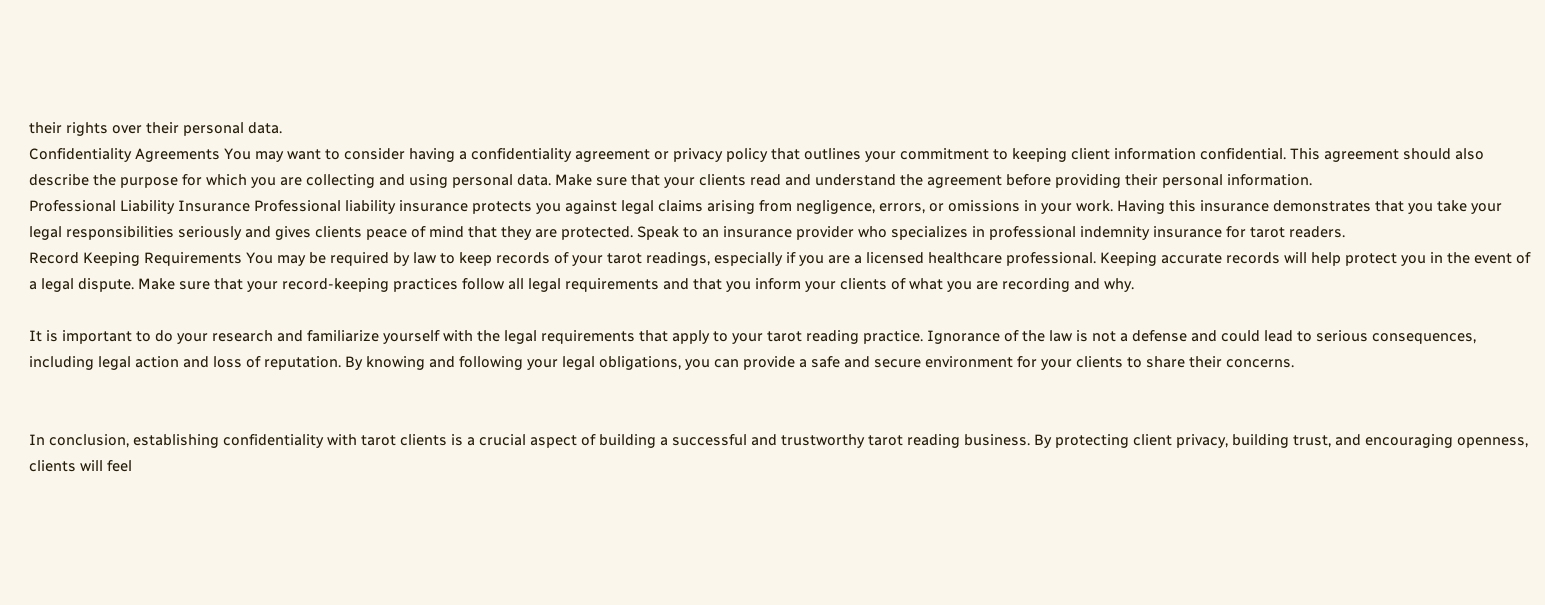their rights over their personal data.
Confidentiality Agreements You may want to consider having a confidentiality agreement or privacy policy that outlines your commitment to keeping client information confidential. This agreement should also describe the purpose for which you are collecting and using personal data. Make sure that your clients read and understand the agreement before providing their personal information.
Professional Liability Insurance Professional liability insurance protects you against legal claims arising from negligence, errors, or omissions in your work. Having this insurance demonstrates that you take your legal responsibilities seriously and gives clients peace of mind that they are protected. Speak to an insurance provider who specializes in professional indemnity insurance for tarot readers.
Record Keeping Requirements You may be required by law to keep records of your tarot readings, especially if you are a licensed healthcare professional. Keeping accurate records will help protect you in the event of a legal dispute. Make sure that your record-keeping practices follow all legal requirements and that you inform your clients of what you are recording and why.

It is important to do your research and familiarize yourself with the legal requirements that apply to your tarot reading practice. Ignorance of the law is not a defense and could lead to serious consequences, including legal action and loss of reputation. By knowing and following your legal obligations, you can provide a safe and secure environment for your clients to share their concerns.


In conclusion, establishing confidentiality with tarot clients is a crucial aspect of building a successful and trustworthy tarot reading business. By protecting client privacy, building trust, and encouraging openness, clients will feel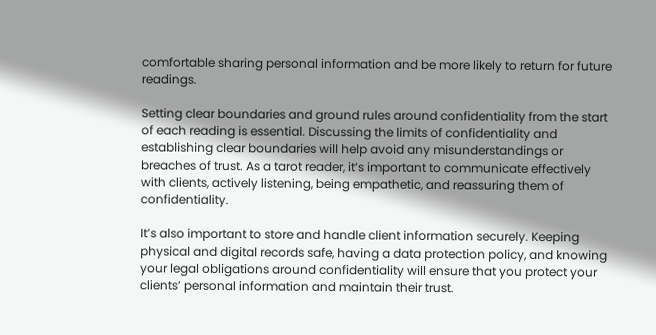comfortable sharing personal information and be more likely to return for future readings.

Setting clear boundaries and ground rules around confidentiality from the start of each reading is essential. Discussing the limits of confidentiality and establishing clear boundaries will help avoid any misunderstandings or breaches of trust. As a tarot reader, it’s important to communicate effectively with clients, actively listening, being empathetic, and reassuring them of confidentiality.

It’s also important to store and handle client information securely. Keeping physical and digital records safe, having a data protection policy, and knowing your legal obligations around confidentiality will ensure that you protect your clients’ personal information and maintain their trust.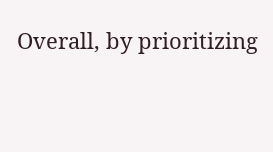Overall, by prioritizing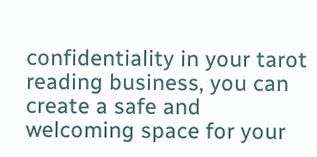confidentiality in your tarot reading business, you can create a safe and welcoming space for your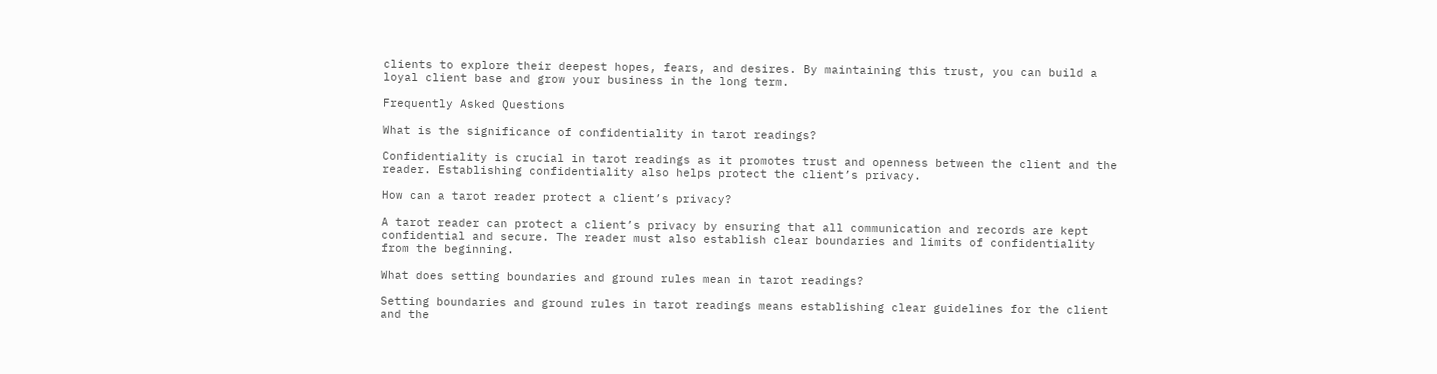clients to explore their deepest hopes, fears, and desires. By maintaining this trust, you can build a loyal client base and grow your business in the long term.

Frequently Asked Questions

What is the significance of confidentiality in tarot readings?

Confidentiality is crucial in tarot readings as it promotes trust and openness between the client and the reader. Establishing confidentiality also helps protect the client’s privacy.

How can a tarot reader protect a client’s privacy?

A tarot reader can protect a client’s privacy by ensuring that all communication and records are kept confidential and secure. The reader must also establish clear boundaries and limits of confidentiality from the beginning.

What does setting boundaries and ground rules mean in tarot readings?

Setting boundaries and ground rules in tarot readings means establishing clear guidelines for the client and the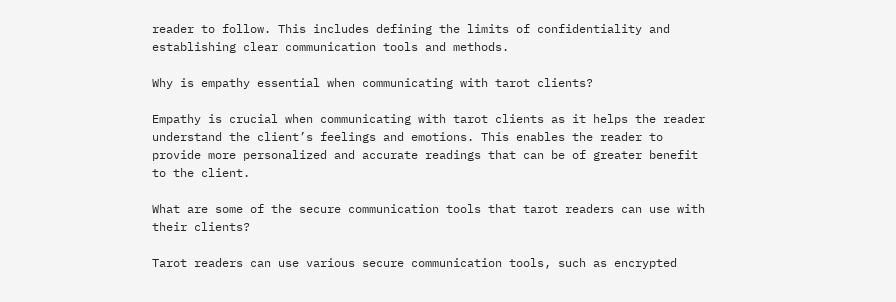reader to follow. This includes defining the limits of confidentiality and establishing clear communication tools and methods.

Why is empathy essential when communicating with tarot clients?

Empathy is crucial when communicating with tarot clients as it helps the reader understand the client’s feelings and emotions. This enables the reader to provide more personalized and accurate readings that can be of greater benefit to the client.

What are some of the secure communication tools that tarot readers can use with their clients?

Tarot readers can use various secure communication tools, such as encrypted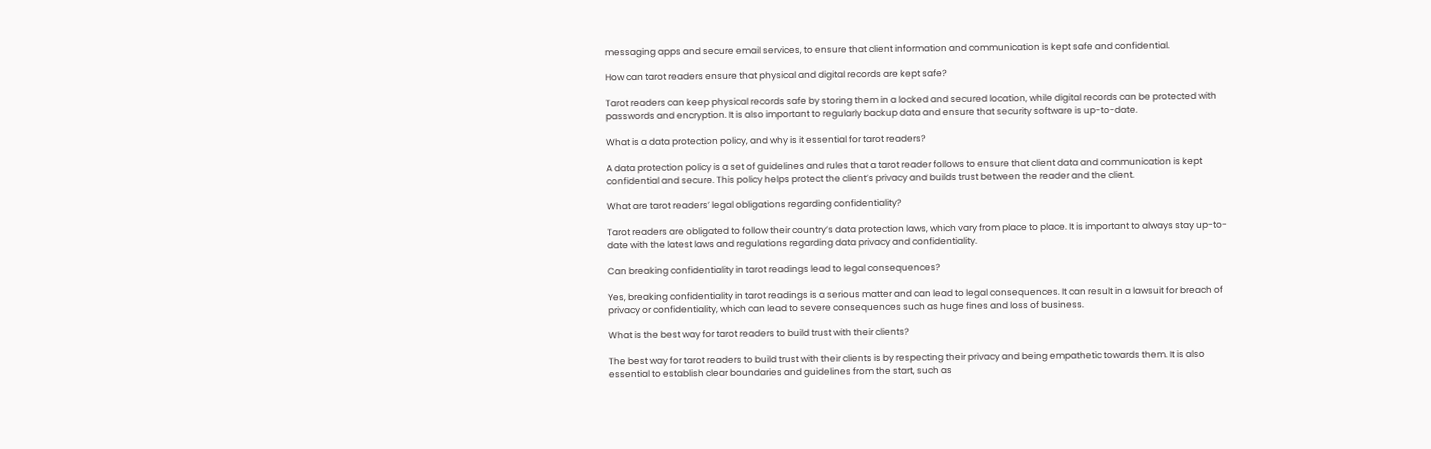messaging apps and secure email services, to ensure that client information and communication is kept safe and confidential.

How can tarot readers ensure that physical and digital records are kept safe?

Tarot readers can keep physical records safe by storing them in a locked and secured location, while digital records can be protected with passwords and encryption. It is also important to regularly backup data and ensure that security software is up-to-date.

What is a data protection policy, and why is it essential for tarot readers?

A data protection policy is a set of guidelines and rules that a tarot reader follows to ensure that client data and communication is kept confidential and secure. This policy helps protect the client’s privacy and builds trust between the reader and the client.

What are tarot readers’ legal obligations regarding confidentiality?

Tarot readers are obligated to follow their country’s data protection laws, which vary from place to place. It is important to always stay up-to-date with the latest laws and regulations regarding data privacy and confidentiality.

Can breaking confidentiality in tarot readings lead to legal consequences?

Yes, breaking confidentiality in tarot readings is a serious matter and can lead to legal consequences. It can result in a lawsuit for breach of privacy or confidentiality, which can lead to severe consequences such as huge fines and loss of business.

What is the best way for tarot readers to build trust with their clients?

The best way for tarot readers to build trust with their clients is by respecting their privacy and being empathetic towards them. It is also essential to establish clear boundaries and guidelines from the start, such as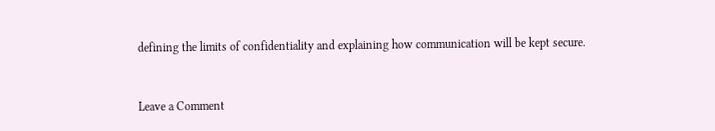defining the limits of confidentiality and explaining how communication will be kept secure.


Leave a Comment